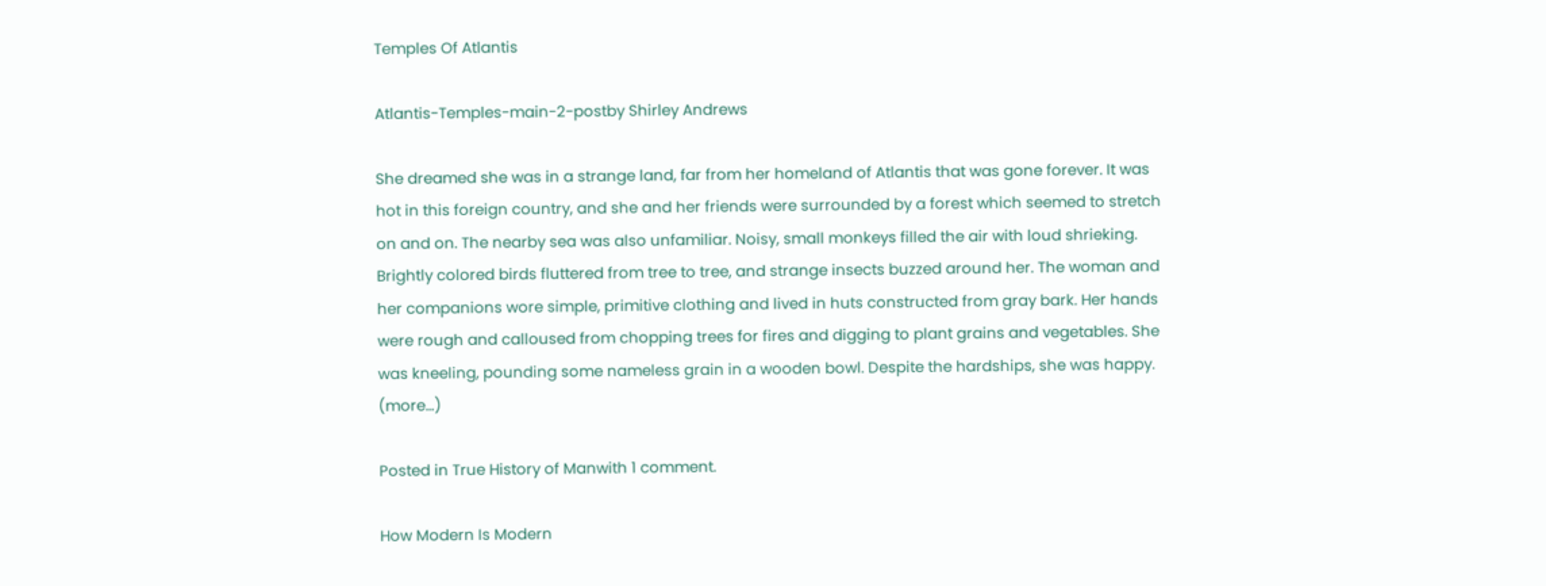Temples Of Atlantis

Atlantis-Temples-main-2-postby Shirley Andrews

She dreamed she was in a strange land, far from her homeland of Atlantis that was gone forever. It was hot in this foreign country, and she and her friends were surrounded by a forest which seemed to stretch on and on. The nearby sea was also unfamiliar. Noisy, small monkeys filled the air with loud shrieking. Brightly colored birds fluttered from tree to tree, and strange insects buzzed around her. The woman and her companions wore simple, primitive clothing and lived in huts constructed from gray bark. Her hands were rough and calloused from chopping trees for fires and digging to plant grains and vegetables. She was kneeling, pounding some nameless grain in a wooden bowl. Despite the hardships, she was happy. (more…)

Posted in True History of Manwith 1 comment.

How Modern Is Modern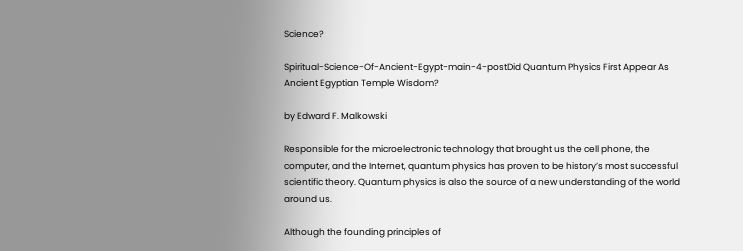Science?

Spiritual-Science-Of-Ancient-Egypt-main-4-postDid Quantum Physics First Appear As Ancient Egyptian Temple Wisdom?

by Edward F. Malkowski

Responsible for the microelectronic technology that brought us the cell phone, the computer, and the Internet, quantum physics has proven to be history’s most successful scientific theory. Quantum physics is also the source of a new understanding of the world around us.

Although the founding principles of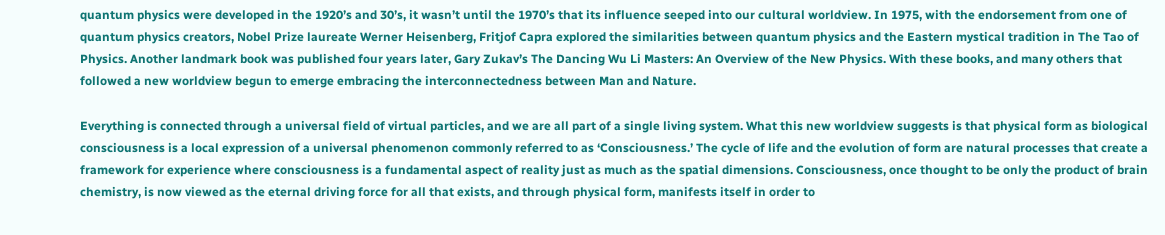quantum physics were developed in the 1920’s and 30’s, it wasn’t until the 1970’s that its influence seeped into our cultural worldview. In 1975, with the endorsement from one of quantum physics creators, Nobel Prize laureate Werner Heisenberg, Fritjof Capra explored the similarities between quantum physics and the Eastern mystical tradition in The Tao of Physics. Another landmark book was published four years later, Gary Zukav’s The Dancing Wu Li Masters: An Overview of the New Physics. With these books, and many others that followed a new worldview begun to emerge embracing the interconnectedness between Man and Nature.

Everything is connected through a universal field of virtual particles, and we are all part of a single living system. What this new worldview suggests is that physical form as biological consciousness is a local expression of a universal phenomenon commonly referred to as ‘Consciousness.’ The cycle of life and the evolution of form are natural processes that create a framework for experience where consciousness is a fundamental aspect of reality just as much as the spatial dimensions. Consciousness, once thought to be only the product of brain chemistry, is now viewed as the eternal driving force for all that exists, and through physical form, manifests itself in order to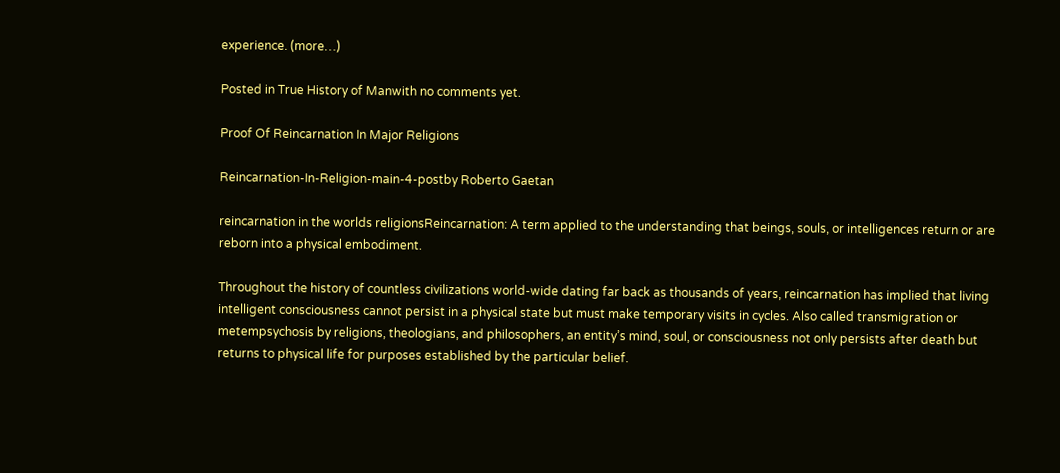experience. (more…)

Posted in True History of Manwith no comments yet.

Proof Of Reincarnation In Major Religions

Reincarnation-In-Religion-main-4-postby Roberto Gaetan

reincarnation in the worlds religionsReincarnation: A term applied to the understanding that beings, souls, or intelligences return or are reborn into a physical embodiment.

Throughout the history of countless civilizations world-wide dating far back as thousands of years, reincarnation has implied that living intelligent consciousness cannot persist in a physical state but must make temporary visits in cycles. Also called transmigration or metempsychosis by religions, theologians, and philosophers, an entity’s mind, soul, or consciousness not only persists after death but returns to physical life for purposes established by the particular belief.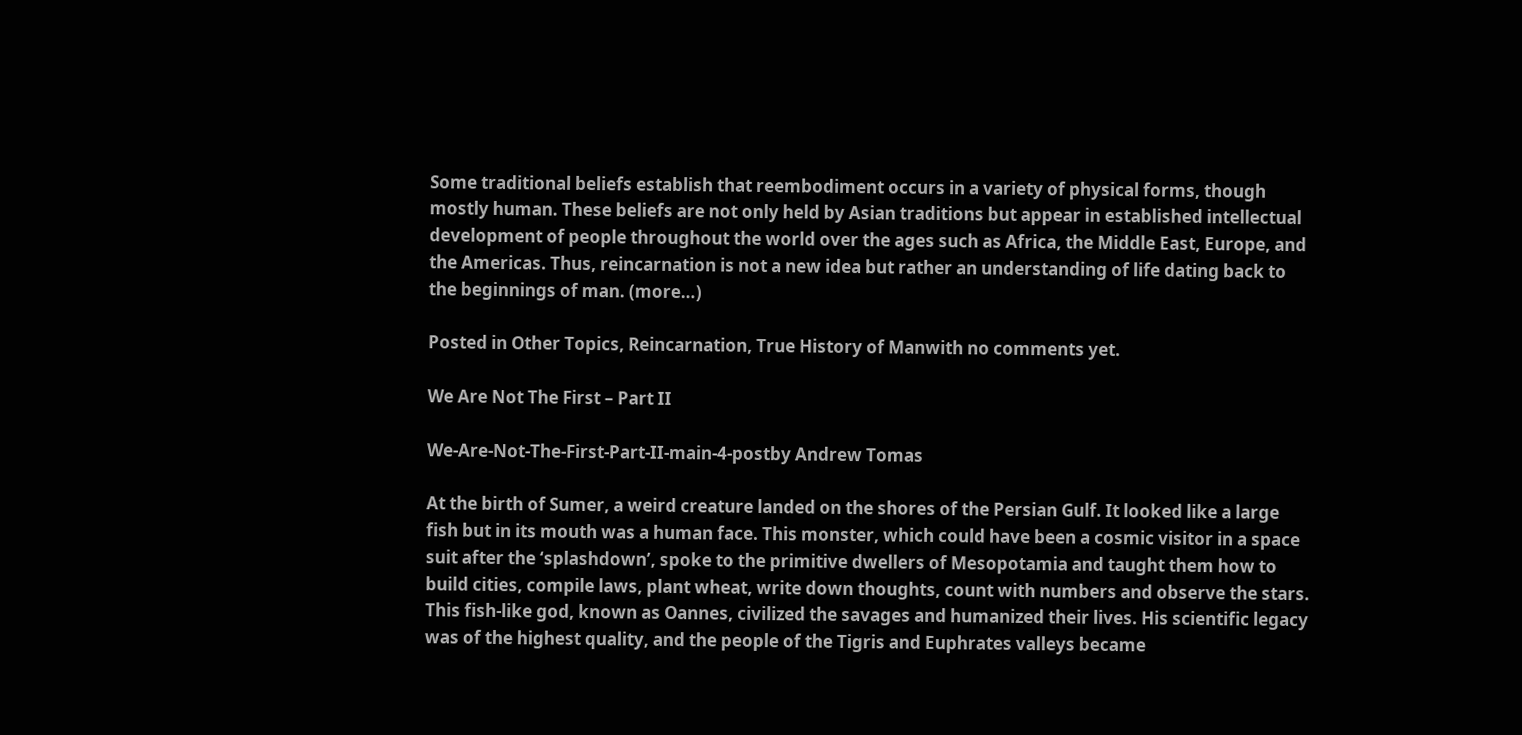Some traditional beliefs establish that reembodiment occurs in a variety of physical forms, though mostly human. These beliefs are not only held by Asian traditions but appear in established intellectual development of people throughout the world over the ages such as Africa, the Middle East, Europe, and the Americas. Thus, reincarnation is not a new idea but rather an understanding of life dating back to the beginnings of man. (more…)

Posted in Other Topics, Reincarnation, True History of Manwith no comments yet.

We Are Not The First – Part II

We-Are-Not-The-First-Part-II-main-4-postby Andrew Tomas

At the birth of Sumer, a weird creature landed on the shores of the Persian Gulf. It looked like a large fish but in its mouth was a human face. This monster, which could have been a cosmic visitor in a space suit after the ‘splashdown’, spoke to the primitive dwellers of Mesopotamia and taught them how to build cities, compile laws, plant wheat, write down thoughts, count with numbers and observe the stars. This fish-like god, known as Oannes, civilized the savages and humanized their lives. His scientific legacy was of the highest quality, and the people of the Tigris and Euphrates valleys became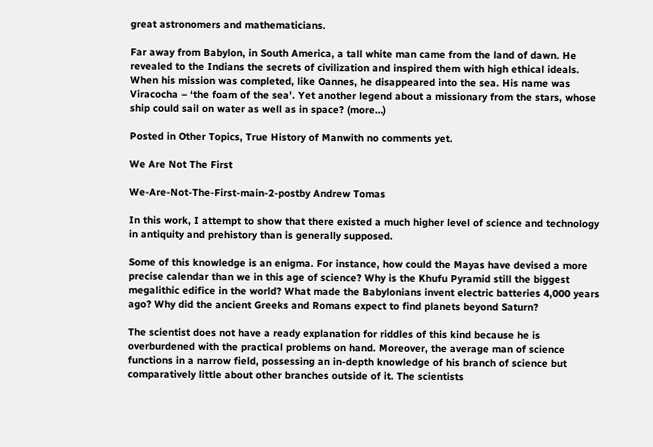great astronomers and mathematicians.

Far away from Babylon, in South America, a tall white man came from the land of dawn. He revealed to the Indians the secrets of civilization and inspired them with high ethical ideals. When his mission was completed, like Oannes, he disappeared into the sea. His name was Viracocha – ‘the foam of the sea’. Yet another legend about a missionary from the stars, whose ship could sail on water as well as in space? (more…)

Posted in Other Topics, True History of Manwith no comments yet.

We Are Not The First

We-Are-Not-The-First-main-2-postby Andrew Tomas

In this work, I attempt to show that there existed a much higher level of science and technology in antiquity and prehistory than is generally supposed.

Some of this knowledge is an enigma. For instance, how could the Mayas have devised a more precise calendar than we in this age of science? Why is the Khufu Pyramid still the biggest megalithic edifice in the world? What made the Babylonians invent electric batteries 4,000 years ago? Why did the ancient Greeks and Romans expect to find planets beyond Saturn?

The scientist does not have a ready explanation for riddles of this kind because he is overburdened with the practical problems on hand. Moreover, the average man of science functions in a narrow field, possessing an in-depth knowledge of his branch of science but comparatively little about other branches outside of it. The scientists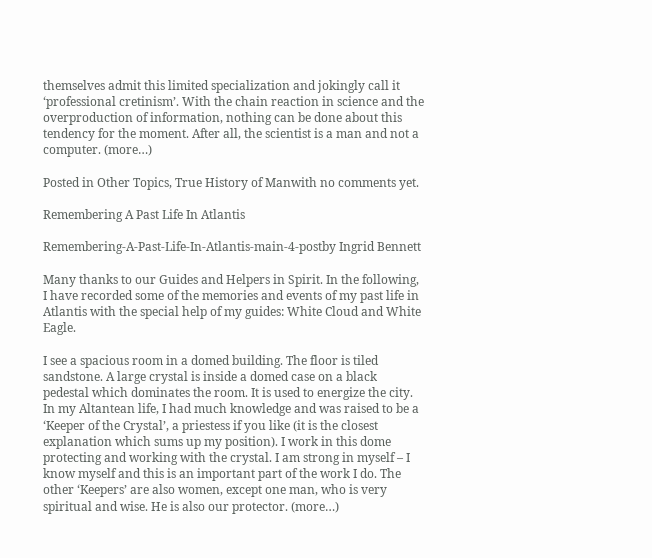themselves admit this limited specialization and jokingly call it ‘professional cretinism’. With the chain reaction in science and the overproduction of information, nothing can be done about this tendency for the moment. After all, the scientist is a man and not a computer. (more…)

Posted in Other Topics, True History of Manwith no comments yet.

Remembering A Past Life In Atlantis

Remembering-A-Past-Life-In-Atlantis-main-4-postby Ingrid Bennett

Many thanks to our Guides and Helpers in Spirit. In the following, I have recorded some of the memories and events of my past life in Atlantis with the special help of my guides: White Cloud and White Eagle.

I see a spacious room in a domed building. The floor is tiled sandstone. A large crystal is inside a domed case on a black pedestal which dominates the room. It is used to energize the city. In my Altantean life, I had much knowledge and was raised to be a ‘Keeper of the Crystal’, a priestess if you like (it is the closest explanation which sums up my position). I work in this dome protecting and working with the crystal. I am strong in myself – I know myself and this is an important part of the work I do. The other ‘Keepers’ are also women, except one man, who is very spiritual and wise. He is also our protector. (more…)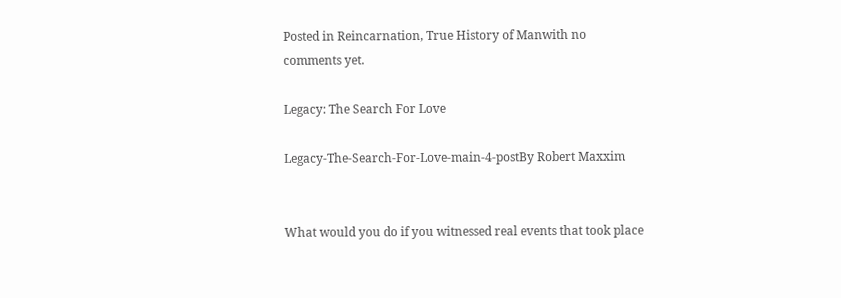Posted in Reincarnation, True History of Manwith no comments yet.

Legacy: The Search For Love

Legacy-The-Search-For-Love-main-4-postBy Robert Maxxim


What would you do if you witnessed real events that took place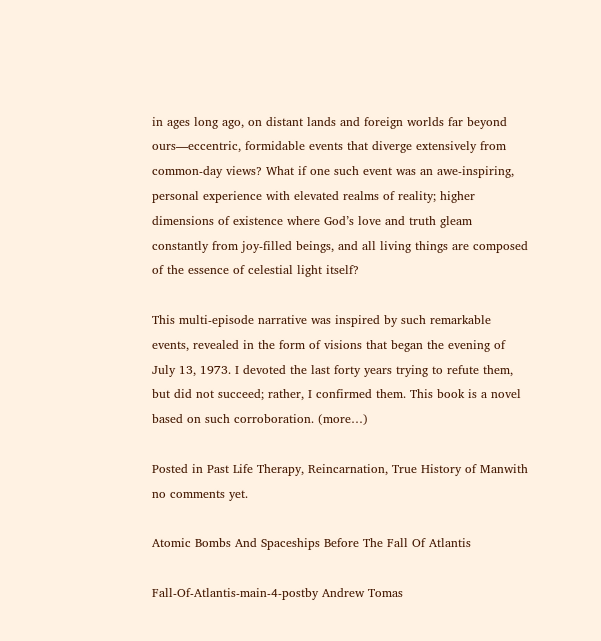in ages long ago, on distant lands and foreign worlds far beyond ours—eccentric, formidable events that diverge extensively from common-day views? What if one such event was an awe-inspiring, personal experience with elevated realms of reality; higher dimensions of existence where God’s love and truth gleam constantly from joy-filled beings, and all living things are composed of the essence of celestial light itself?

This multi-episode narrative was inspired by such remarkable events, revealed in the form of visions that began the evening of July 13, 1973. I devoted the last forty years trying to refute them, but did not succeed; rather, I confirmed them. This book is a novel based on such corroboration. (more…)

Posted in Past Life Therapy, Reincarnation, True History of Manwith no comments yet.

Atomic Bombs And Spaceships Before The Fall Of Atlantis

Fall-Of-Atlantis-main-4-postby Andrew Tomas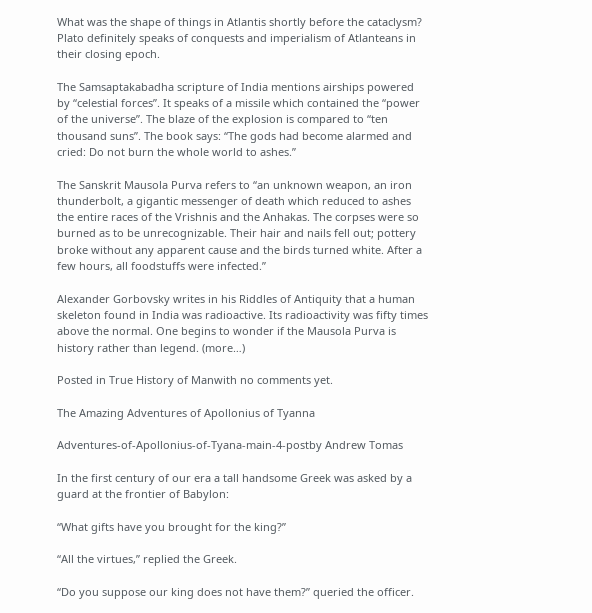What was the shape of things in Atlantis shortly before the cataclysm? Plato definitely speaks of conquests and imperialism of Atlanteans in their closing epoch.

The Samsaptakabadha scripture of India mentions airships powered by “celestial forces”. It speaks of a missile which contained the “power of the universe”. The blaze of the explosion is compared to “ten thousand suns”. The book says: “The gods had become alarmed and cried: Do not burn the whole world to ashes.”

The Sanskrit Mausola Purva refers to “an unknown weapon, an iron thunderbolt, a gigantic messenger of death which reduced to ashes the entire races of the Vrishnis and the Anhakas. The corpses were so burned as to be unrecognizable. Their hair and nails fell out; pottery broke without any apparent cause and the birds turned white. After a few hours, all foodstuffs were infected.”

Alexander Gorbovsky writes in his Riddles of Antiquity that a human skeleton found in India was radioactive. Its radioactivity was fifty times above the normal. One begins to wonder if the Mausola Purva is history rather than legend. (more…)

Posted in True History of Manwith no comments yet.

The Amazing Adventures of Apollonius of Tyanna

Adventures-of-Apollonius-of-Tyana-main-4-postby Andrew Tomas

In the first century of our era a tall handsome Greek was asked by a guard at the frontier of Babylon:

“What gifts have you brought for the king?”

“All the virtues,” replied the Greek.

“Do you suppose our king does not have them?” queried the officer.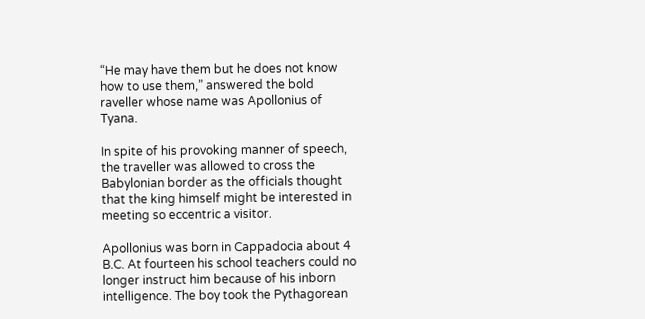“He may have them but he does not know how to use them,” answered the bold raveller whose name was Apollonius of Tyana.

In spite of his provoking manner of speech, the traveller was allowed to cross the Babylonian border as the officials thought that the king himself might be interested in meeting so eccentric a visitor.

Apollonius was born in Cappadocia about 4 B.C. At fourteen his school teachers could no longer instruct him because of his inborn intelligence. The boy took the Pythagorean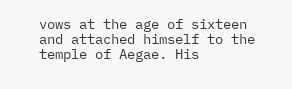vows at the age of sixteen and attached himself to the temple of Aegae. His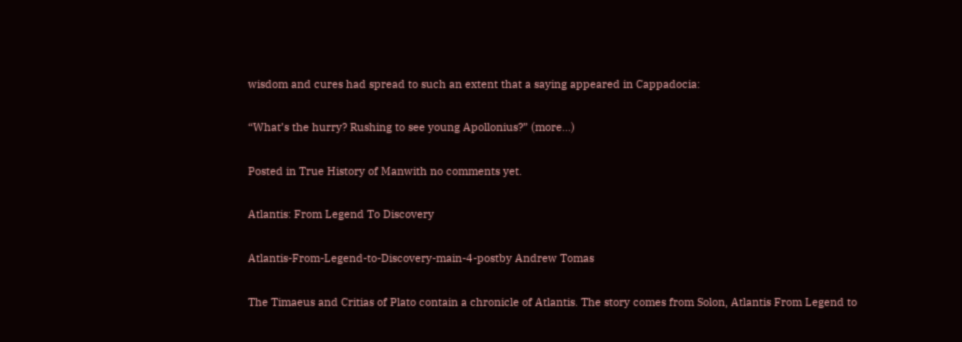wisdom and cures had spread to such an extent that a saying appeared in Cappadocia:

“What’s the hurry? Rushing to see young Apollonius?” (more…)

Posted in True History of Manwith no comments yet.

Atlantis: From Legend To Discovery

Atlantis-From-Legend-to-Discovery-main-4-postby Andrew Tomas

The Timaeus and Critias of Plato contain a chronicle of Atlantis. The story comes from Solon, Atlantis From Legend to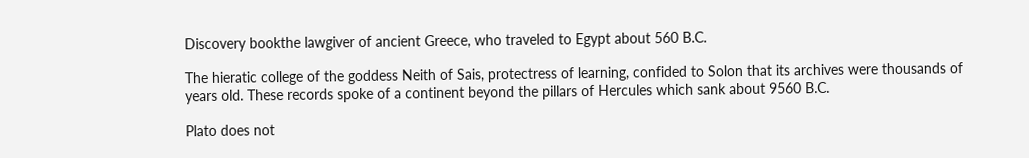Discovery bookthe lawgiver of ancient Greece, who traveled to Egypt about 560 B.C.

The hieratic college of the goddess Neith of Sais, protectress of learning, confided to Solon that its archives were thousands of years old. These records spoke of a continent beyond the pillars of Hercules which sank about 9560 B.C.

Plato does not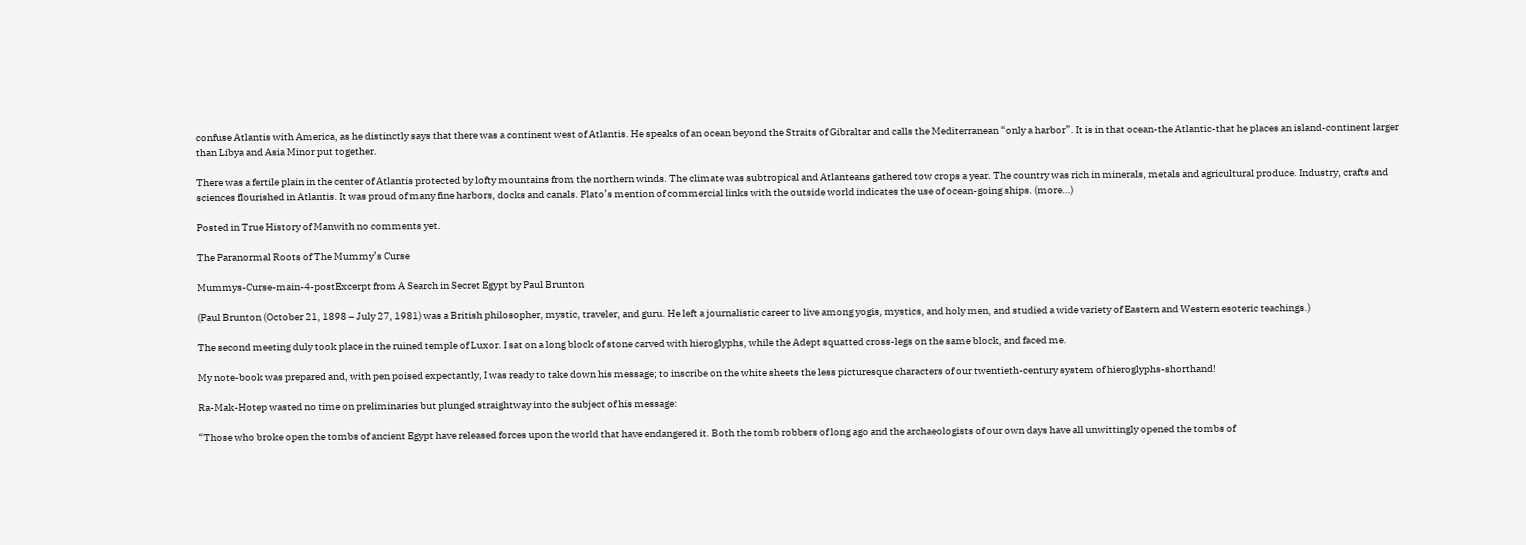confuse Atlantis with America, as he distinctly says that there was a continent west of Atlantis. He speaks of an ocean beyond the Straits of Gibraltar and calls the Mediterranean “only a harbor”. It is in that ocean-the Atlantic-that he places an island-continent larger than Libya and Asia Minor put together.

There was a fertile plain in the center of Atlantis protected by lofty mountains from the northern winds. The climate was subtropical and Atlanteans gathered tow crops a year. The country was rich in minerals, metals and agricultural produce. Industry, crafts and sciences flourished in Atlantis. It was proud of many fine harbors, docks and canals. Plato’s mention of commercial links with the outside world indicates the use of ocean-going ships. (more…)

Posted in True History of Manwith no comments yet.

The Paranormal Roots of The Mummy’s Curse

Mummys-Curse-main-4-postExcerpt from A Search in Secret Egypt by Paul Brunton

(Paul Brunton (October 21, 1898 – July 27, 1981) was a British philosopher, mystic, traveler, and guru. He left a journalistic career to live among yogis, mystics, and holy men, and studied a wide variety of Eastern and Western esoteric teachings.)

The second meeting duly took place in the ruined temple of Luxor. I sat on a long block of stone carved with hieroglyphs, while the Adept squatted cross-legs on the same block, and faced me.

My note-book was prepared and, with pen poised expectantly, I was ready to take down his message; to inscribe on the white sheets the less picturesque characters of our twentieth-century system of hieroglyphs-shorthand!

Ra-Mak-Hotep wasted no time on preliminaries but plunged straightway into the subject of his message:

“Those who broke open the tombs of ancient Egypt have released forces upon the world that have endangered it. Both the tomb robbers of long ago and the archaeologists of our own days have all unwittingly opened the tombs of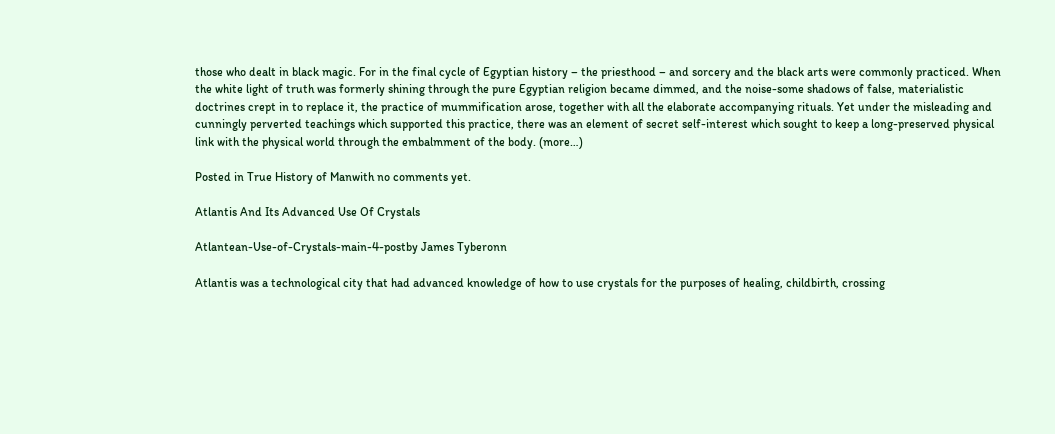those who dealt in black magic. For in the final cycle of Egyptian history – the priesthood – and sorcery and the black arts were commonly practiced. When the white light of truth was formerly shining through the pure Egyptian religion became dimmed, and the noise-some shadows of false, materialistic doctrines crept in to replace it, the practice of mummification arose, together with all the elaborate accompanying rituals. Yet under the misleading and cunningly perverted teachings which supported this practice, there was an element of secret self-interest which sought to keep a long-preserved physical link with the physical world through the embalmment of the body. (more…)

Posted in True History of Manwith no comments yet.

Atlantis And Its Advanced Use Of Crystals

Atlantean-Use-of-Crystals-main-4-postby James Tyberonn

Atlantis was a technological city that had advanced knowledge of how to use crystals for the purposes of healing, childbirth, crossing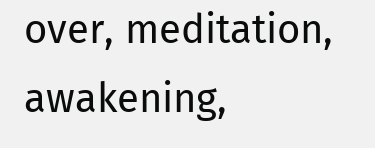over, meditation, awakening,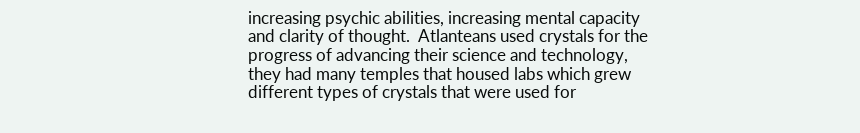increasing psychic abilities, increasing mental capacity and clarity of thought.  Atlanteans used crystals for the progress of advancing their science and technology, they had many temples that housed labs which grew different types of crystals that were used for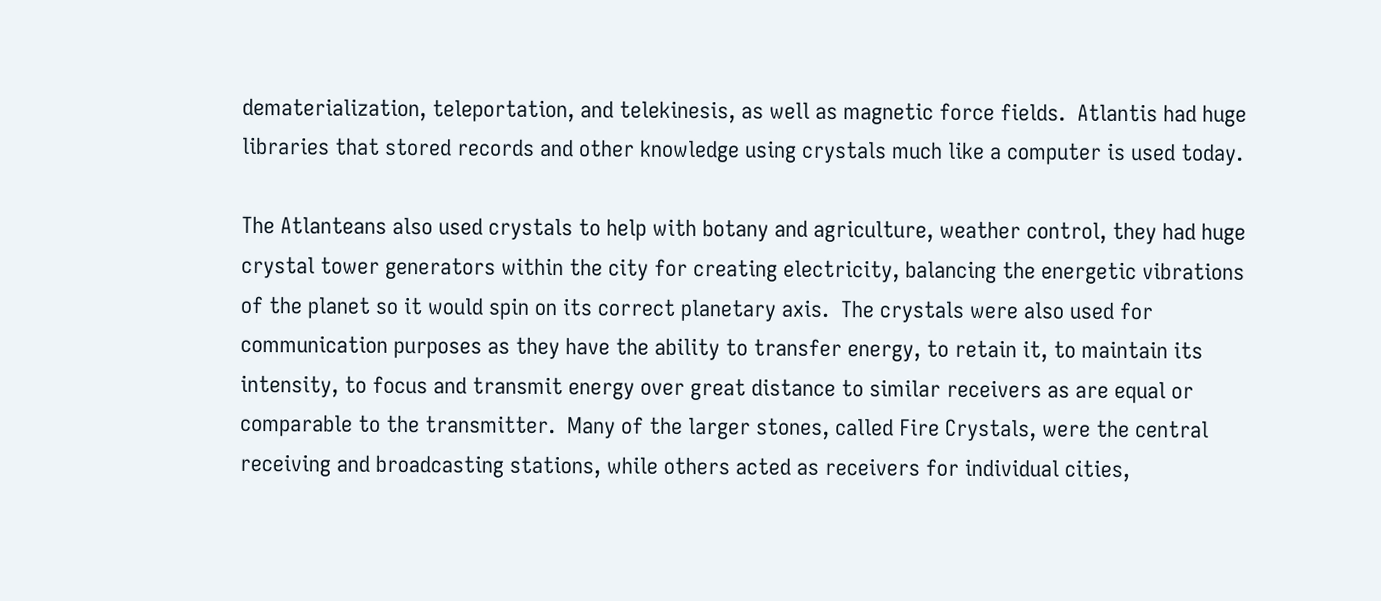dematerialization, teleportation, and telekinesis, as well as magnetic force fields.  Atlantis had huge libraries that stored records and other knowledge using crystals much like a computer is used today.

The Atlanteans also used crystals to help with botany and agriculture, weather control, they had huge crystal tower generators within the city for creating electricity, balancing the energetic vibrations of the planet so it would spin on its correct planetary axis.  The crystals were also used for communication purposes as they have the ability to transfer energy, to retain it, to maintain its intensity, to focus and transmit energy over great distance to similar receivers as are equal or comparable to the transmitter.  Many of the larger stones, called Fire Crystals, were the central receiving and broadcasting stations, while others acted as receivers for individual cities,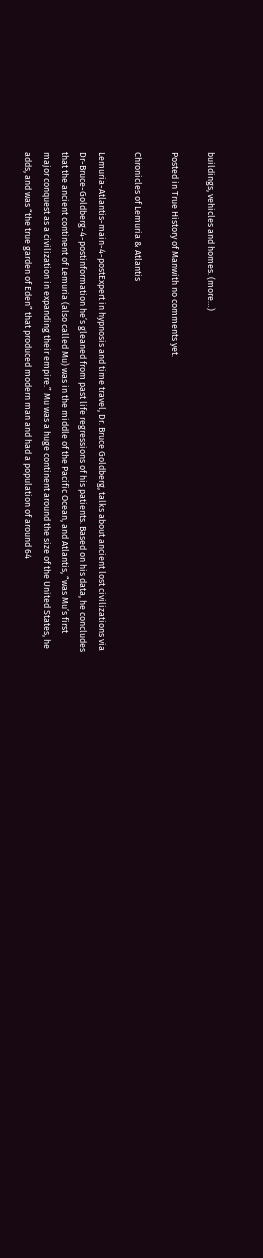buildings, vehicles and homes. (more…)

Posted in True History of Manwith no comments yet.

Chronicles of Lemuria & Atlantis

Lemuria-Atlantis-main-4-postExpert in hypnosis and time travel, Dr. Bruce Goldberg, talks about ancient lost civilizations via Dr-Bruce-Goldberg-4-postinformation he’s gleaned from past life regressions of his patients. Based on his data, he concludes that the ancient continent of Lemuria (also called Mu) was in the middle of the Pacific Ocean, and Atlantis, “was Mu’s first major conquest as a civilization in expanding their empire.” Mu was a huge continent around the size of the United States, he adds, and was “the true garden of Eden” that produced modern man and had a population of around 64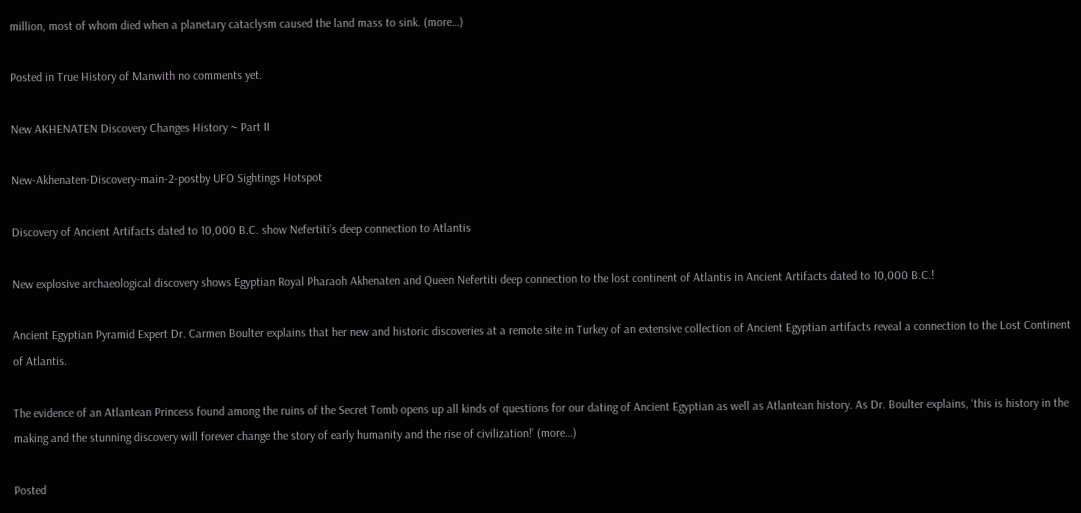million, most of whom died when a planetary cataclysm caused the land mass to sink. (more…)

Posted in True History of Manwith no comments yet.

New AKHENATEN Discovery Changes History ~ Part II

New-Akhenaten-Discovery-main-2-postby UFO Sightings Hotspot

Discovery of Ancient Artifacts dated to 10,000 B.C. show Nefertiti’s deep connection to Atlantis

New explosive archaeological discovery shows Egyptian Royal Pharaoh Akhenaten and Queen Nefertiti deep connection to the lost continent of Atlantis in Ancient Artifacts dated to 10,000 B.C.!

Ancient Egyptian Pyramid Expert Dr. Carmen Boulter explains that her new and historic discoveries at a remote site in Turkey of an extensive collection of Ancient Egyptian artifacts reveal a connection to the Lost Continent of Atlantis.

The evidence of an Atlantean Princess found among the ruins of the Secret Tomb opens up all kinds of questions for our dating of Ancient Egyptian as well as Atlantean history. As Dr. Boulter explains, ‘this is history in the making and the stunning discovery will forever change the story of early humanity and the rise of civilization!’ (more…)

Posted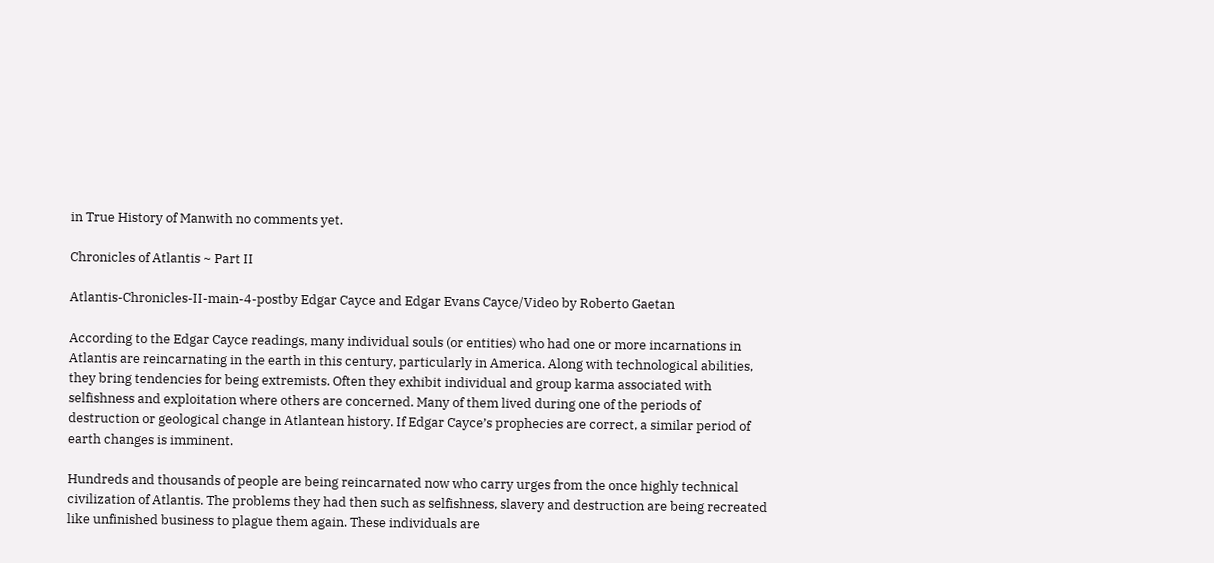in True History of Manwith no comments yet.

Chronicles of Atlantis ~ Part II

Atlantis-Chronicles-II-main-4-postby Edgar Cayce and Edgar Evans Cayce/Video by Roberto Gaetan

According to the Edgar Cayce readings, many individual souls (or entities) who had one or more incarnations in Atlantis are reincarnating in the earth in this century, particularly in America. Along with technological abilities, they bring tendencies for being extremists. Often they exhibit individual and group karma associated with selfishness and exploitation where others are concerned. Many of them lived during one of the periods of destruction or geological change in Atlantean history. If Edgar Cayce’s prophecies are correct, a similar period of earth changes is imminent.

Hundreds and thousands of people are being reincarnated now who carry urges from the once highly technical civilization of Atlantis. The problems they had then such as selfishness, slavery and destruction are being recreated like unfinished business to plague them again. These individuals are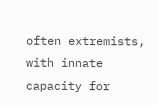often extremists, with innate capacity for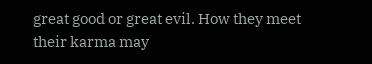great good or great evil. How they meet their karma may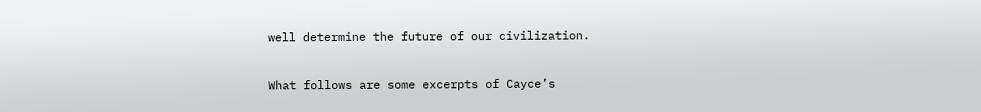well determine the future of our civilization.

What follows are some excerpts of Cayce’s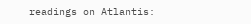readings on Atlantis: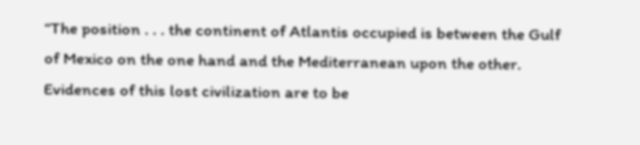“The position . . . the continent of Atlantis occupied is between the Gulf of Mexico on the one hand and the Mediterranean upon the other. Evidences of this lost civilization are to be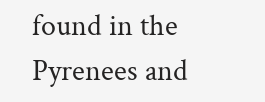found in the Pyrenees and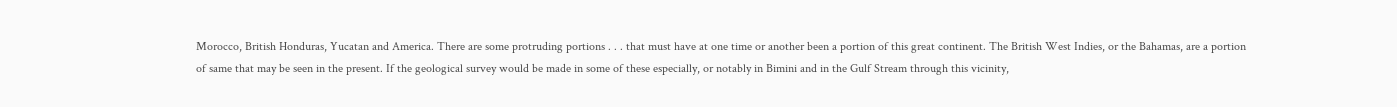Morocco, British Honduras, Yucatan and America. There are some protruding portions . . . that must have at one time or another been a portion of this great continent. The British West Indies, or the Bahamas, are a portion of same that may be seen in the present. If the geological survey would be made in some of these especially, or notably in Bimini and in the Gulf Stream through this vicinity,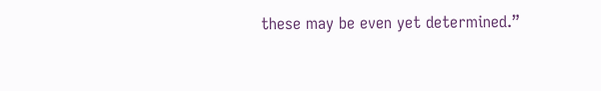these may be even yet determined.”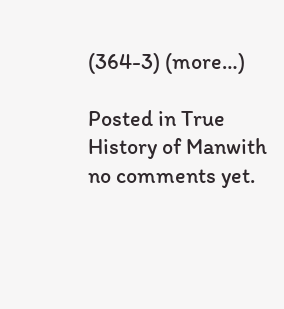(364-3) (more…)

Posted in True History of Manwith no comments yet.